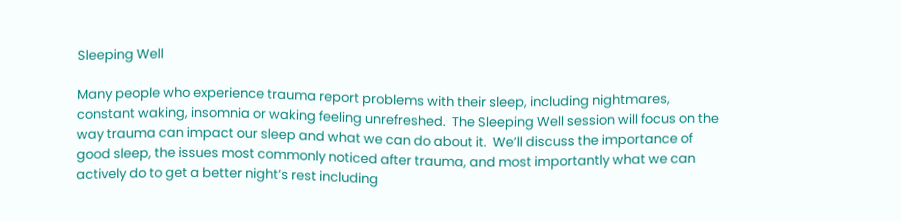Sleeping Well

Many people who experience trauma report problems with their sleep, including nightmares, constant waking, insomnia or waking feeling unrefreshed.  The Sleeping Well session will focus on the way trauma can impact our sleep and what we can do about it.  We’ll discuss the importance of good sleep, the issues most commonly noticed after trauma, and most importantly what we can actively do to get a better night’s rest including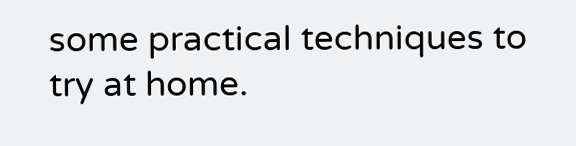some practical techniques to try at home.